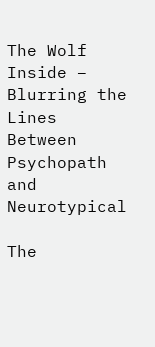The Wolf Inside – Blurring the Lines Between Psychopath and Neurotypical

The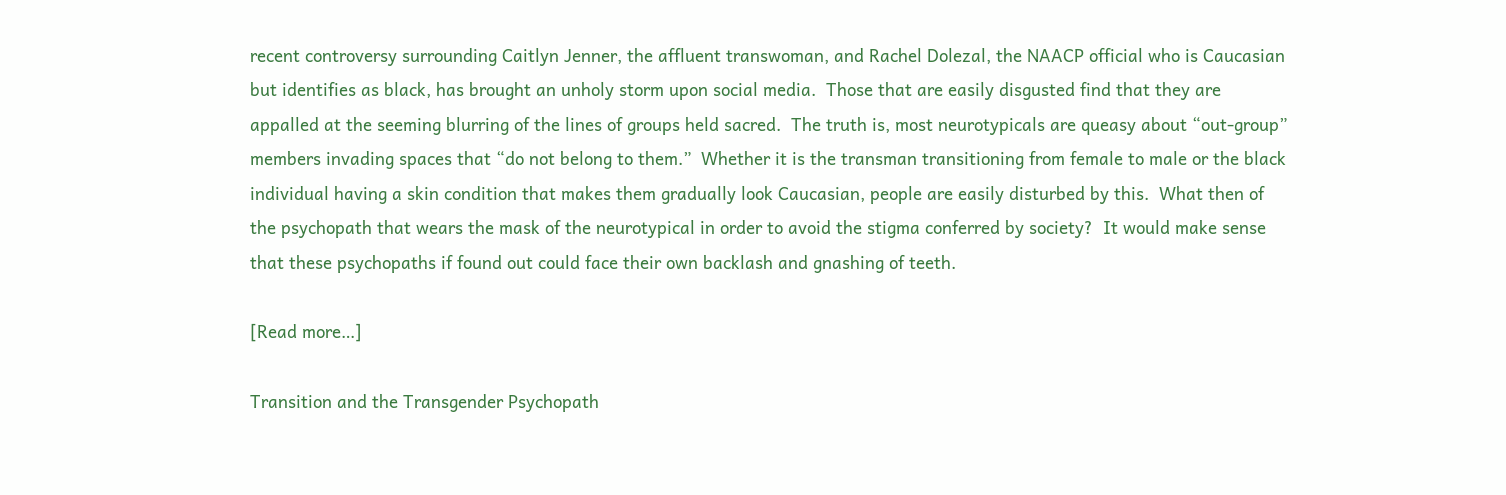recent controversy surrounding Caitlyn Jenner, the affluent transwoman, and Rachel Dolezal, the NAACP official who is Caucasian but identifies as black, has brought an unholy storm upon social media.  Those that are easily disgusted find that they are appalled at the seeming blurring of the lines of groups held sacred.  The truth is, most neurotypicals are queasy about “out-group” members invading spaces that “do not belong to them.”  Whether it is the transman transitioning from female to male or the black individual having a skin condition that makes them gradually look Caucasian, people are easily disturbed by this.  What then of the psychopath that wears the mask of the neurotypical in order to avoid the stigma conferred by society?  It would make sense that these psychopaths if found out could face their own backlash and gnashing of teeth.

[Read more…]

Transition and the Transgender Psychopath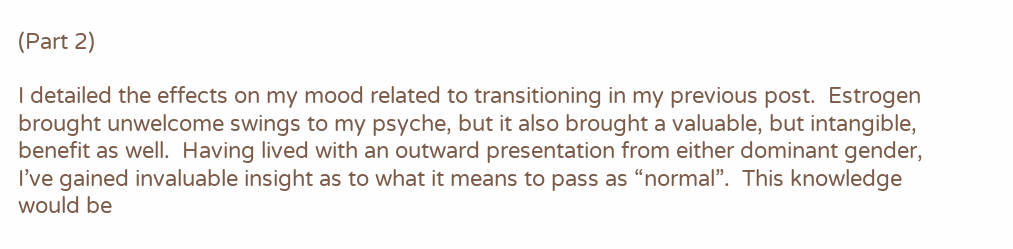(Part 2)

I detailed the effects on my mood related to transitioning in my previous post.  Estrogen brought unwelcome swings to my psyche, but it also brought a valuable, but intangible, benefit as well.  Having lived with an outward presentation from either dominant gender, I’ve gained invaluable insight as to what it means to pass as “normal”.  This knowledge would be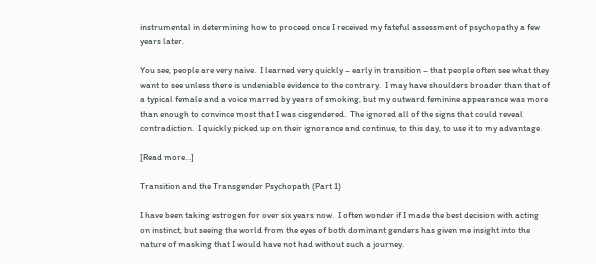instrumental in determining how to proceed once I received my fateful assessment of psychopathy a few years later.

You see, people are very naive.  I learned very quickly – early in transition – that people often see what they want to see unless there is undeniable evidence to the contrary.  I may have shoulders broader than that of a typical female and a voice marred by years of smoking, but my outward feminine appearance was more than enough to convince most that I was cisgendered.  The ignored all of the signs that could reveal contradiction.  I quickly picked up on their ignorance and continue, to this day, to use it to my advantage.

[Read more…]

Transition and the Transgender Psychopath (Part 1)

I have been taking estrogen for over six years now.  I often wonder if I made the best decision with acting on instinct, but seeing the world from the eyes of both dominant genders has given me insight into the nature of masking that I would have not had without such a journey.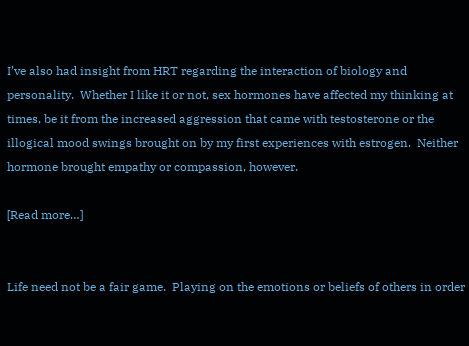I’ve also had insight from HRT regarding the interaction of biology and personality.  Whether I like it or not, sex hormones have affected my thinking at times, be it from the increased aggression that came with testosterone or the illogical mood swings brought on by my first experiences with estrogen.  Neither hormone brought empathy or compassion, however.

[Read more…]


Life need not be a fair game.  Playing on the emotions or beliefs of others in order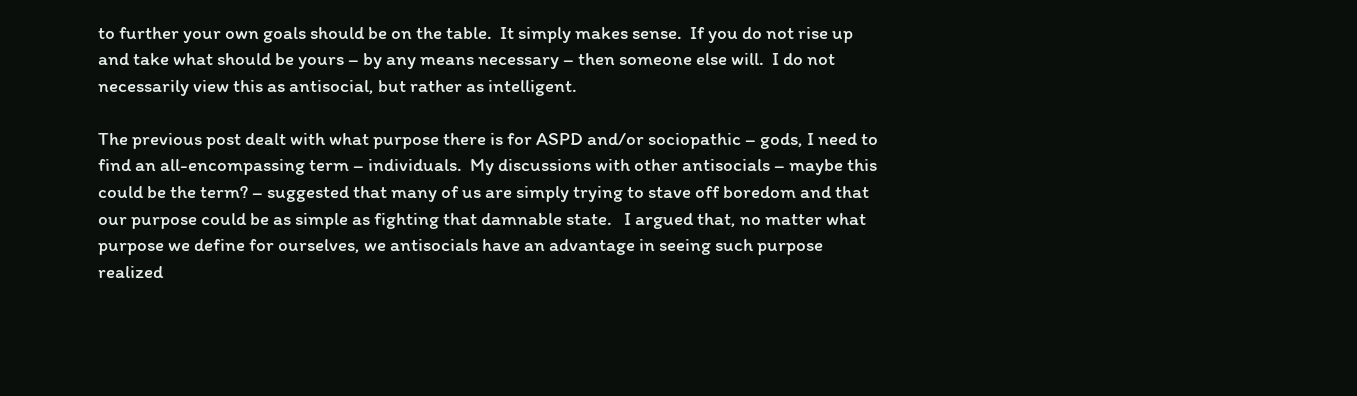to further your own goals should be on the table.  It simply makes sense.  If you do not rise up and take what should be yours – by any means necessary – then someone else will.  I do not necessarily view this as antisocial, but rather as intelligent.

The previous post dealt with what purpose there is for ASPD and/or sociopathic – gods, I need to find an all-encompassing term – individuals.  My discussions with other antisocials – maybe this could be the term? – suggested that many of us are simply trying to stave off boredom and that our purpose could be as simple as fighting that damnable state.   I argued that, no matter what purpose we define for ourselves, we antisocials have an advantage in seeing such purpose realized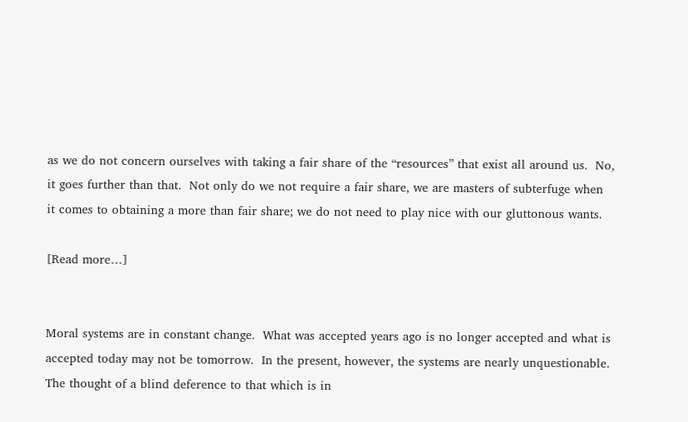as we do not concern ourselves with taking a fair share of the “resources” that exist all around us.  No, it goes further than that.  Not only do we not require a fair share, we are masters of subterfuge when it comes to obtaining a more than fair share; we do not need to play nice with our gluttonous wants.

[Read more…]


Moral systems are in constant change.  What was accepted years ago is no longer accepted and what is accepted today may not be tomorrow.  In the present, however, the systems are nearly unquestionable.  The thought of a blind deference to that which is in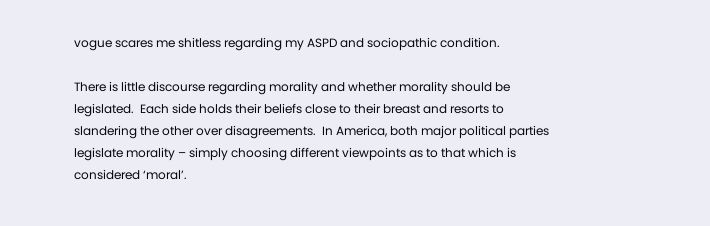vogue scares me shitless regarding my ASPD and sociopathic condition.

There is little discourse regarding morality and whether morality should be legislated.  Each side holds their beliefs close to their breast and resorts to slandering the other over disagreements.  In America, both major political parties legislate morality – simply choosing different viewpoints as to that which is considered ‘moral’.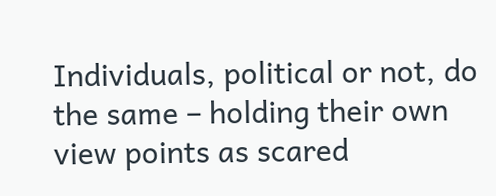Individuals, political or not, do the same – holding their own view points as scared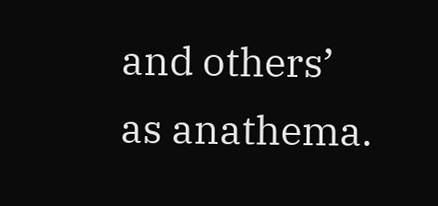and others’ as anathema.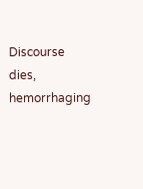Discourse dies, hemorrhaging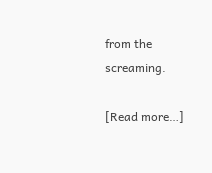from the screaming.

[Read more…]